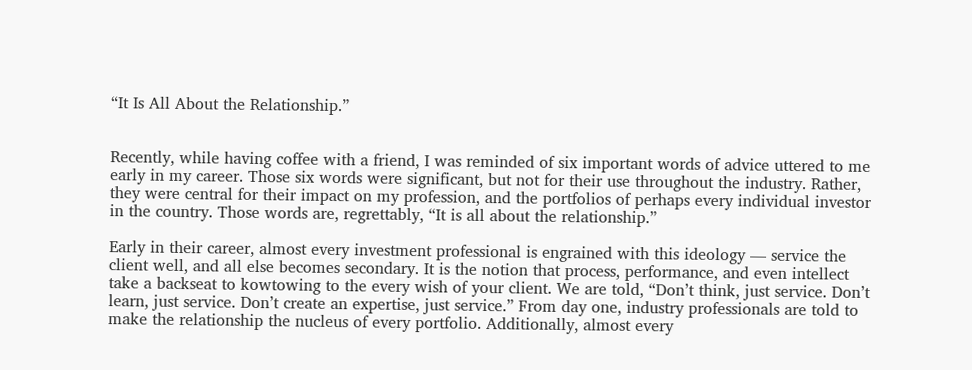“It Is All About the Relationship.”


Recently, while having coffee with a friend, I was reminded of six important words of advice uttered to me early in my career. Those six words were significant, but not for their use throughout the industry. Rather, they were central for their impact on my profession, and the portfolios of perhaps every individual investor in the country. Those words are, regrettably, “It is all about the relationship.”

Early in their career, almost every investment professional is engrained with this ideology — service the client well, and all else becomes secondary. It is the notion that process, performance, and even intellect take a backseat to kowtowing to the every wish of your client. We are told, “Don’t think, just service. Don’t learn, just service. Don’t create an expertise, just service.” From day one, industry professionals are told to make the relationship the nucleus of every portfolio. Additionally, almost every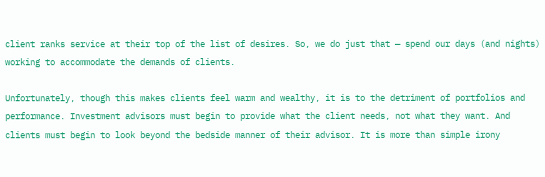client ranks service at their top of the list of desires. So, we do just that — spend our days (and nights) working to accommodate the demands of clients.

Unfortunately, though this makes clients feel warm and wealthy, it is to the detriment of portfolios and performance. Investment advisors must begin to provide what the client needs, not what they want. And clients must begin to look beyond the bedside manner of their advisor. It is more than simple irony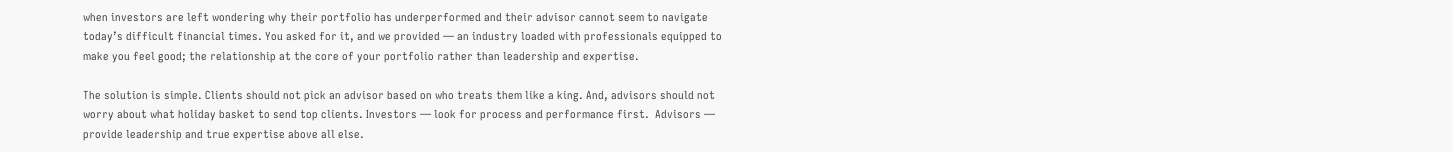when investors are left wondering why their portfolio has underperformed and their advisor cannot seem to navigate today’s difficult financial times. You asked for it, and we provided — an industry loaded with professionals equipped to make you feel good; the relationship at the core of your portfolio rather than leadership and expertise.

The solution is simple. Clients should not pick an advisor based on who treats them like a king. And, advisors should not worry about what holiday basket to send top clients. Investors — look for process and performance first.  Advisors — provide leadership and true expertise above all else.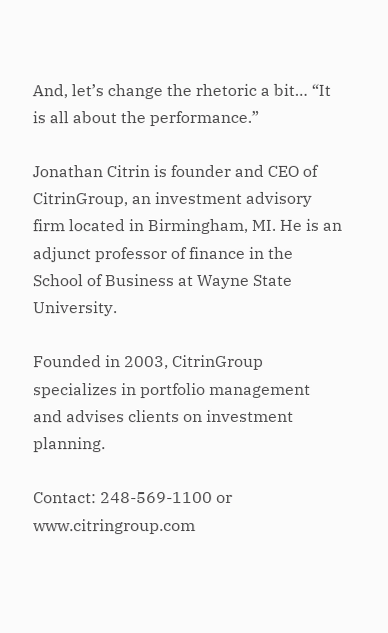And, let’s change the rhetoric a bit… “It is all about the performance.”

Jonathan Citrin is founder and CEO of CitrinGroup, an investment advisory firm located in Birmingham, MI. He is an adjunct professor of finance in the School of Business at Wayne State University.

Founded in 2003, CitrinGroup specializes in portfolio management and advises clients on investment planning.

Contact: 248-569-1100 or www.citringroup.com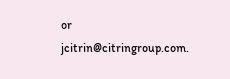or jcitrin@citringroup.com.